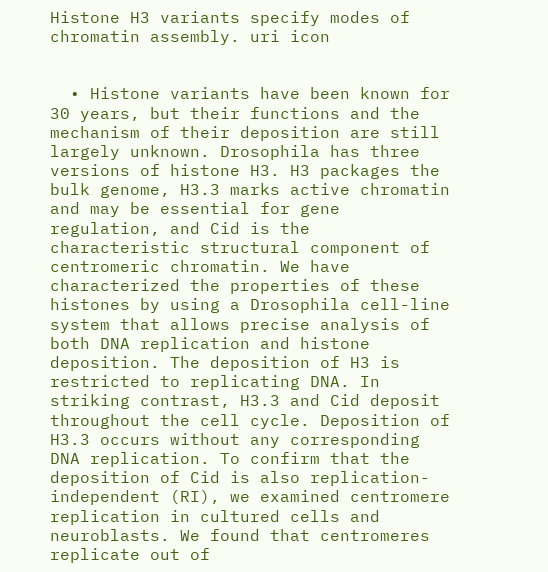Histone H3 variants specify modes of chromatin assembly. uri icon


  • Histone variants have been known for 30 years, but their functions and the mechanism of their deposition are still largely unknown. Drosophila has three versions of histone H3. H3 packages the bulk genome, H3.3 marks active chromatin and may be essential for gene regulation, and Cid is the characteristic structural component of centromeric chromatin. We have characterized the properties of these histones by using a Drosophila cell-line system that allows precise analysis of both DNA replication and histone deposition. The deposition of H3 is restricted to replicating DNA. In striking contrast, H3.3 and Cid deposit throughout the cell cycle. Deposition of H3.3 occurs without any corresponding DNA replication. To confirm that the deposition of Cid is also replication-independent (RI), we examined centromere replication in cultured cells and neuroblasts. We found that centromeres replicate out of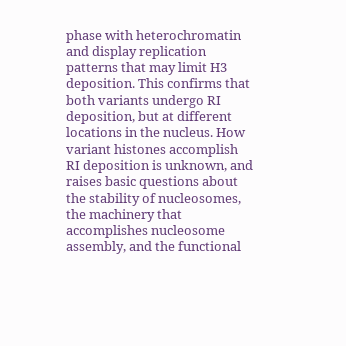phase with heterochromatin and display replication patterns that may limit H3 deposition. This confirms that both variants undergo RI deposition, but at different locations in the nucleus. How variant histones accomplish RI deposition is unknown, and raises basic questions about the stability of nucleosomes, the machinery that accomplishes nucleosome assembly, and the functional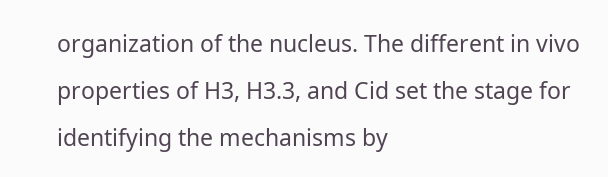organization of the nucleus. The different in vivo properties of H3, H3.3, and Cid set the stage for identifying the mechanisms by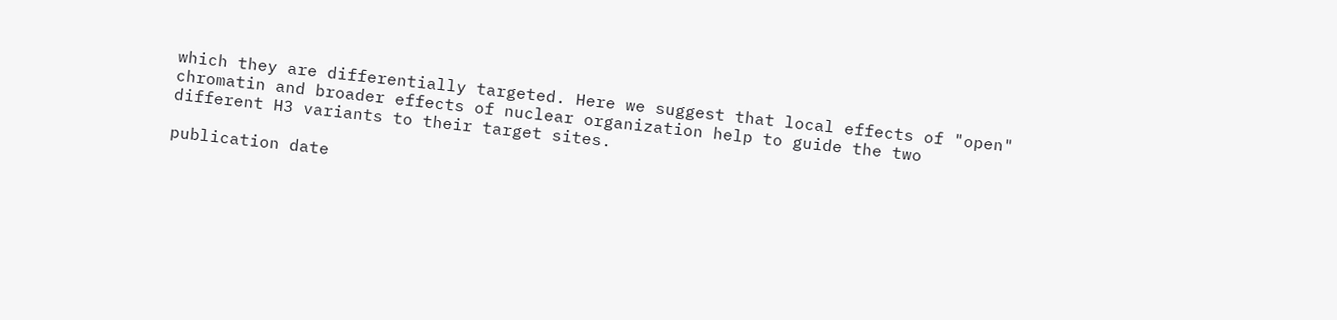which they are differentially targeted. Here we suggest that local effects of "open" chromatin and broader effects of nuclear organization help to guide the two different H3 variants to their target sites.

publication date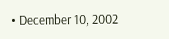• December 10, 2002